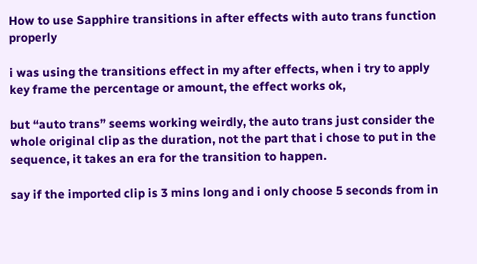How to use Sapphire transitions in after effects with auto trans function properly

i was using the transitions effect in my after effects, when i try to apply key frame the percentage or amount, the effect works ok,

but “auto trans” seems working weirdly, the auto trans just consider the whole original clip as the duration, not the part that i chose to put in the sequence, it takes an era for the transition to happen.

say if the imported clip is 3 mins long and i only choose 5 seconds from in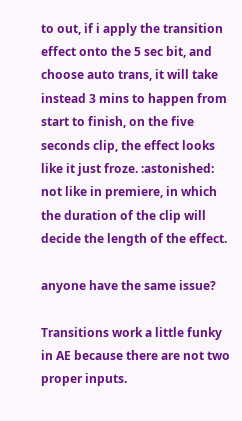to out, if i apply the transition effect onto the 5 sec bit, and choose auto trans, it will take instead 3 mins to happen from start to finish, on the five seconds clip, the effect looks like it just froze. :astonished:
not like in premiere, in which the duration of the clip will decide the length of the effect.

anyone have the same issue?

Transitions work a little funky in AE because there are not two proper inputs.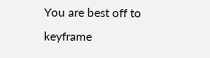You are best off to keyframe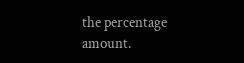the percentage amount.